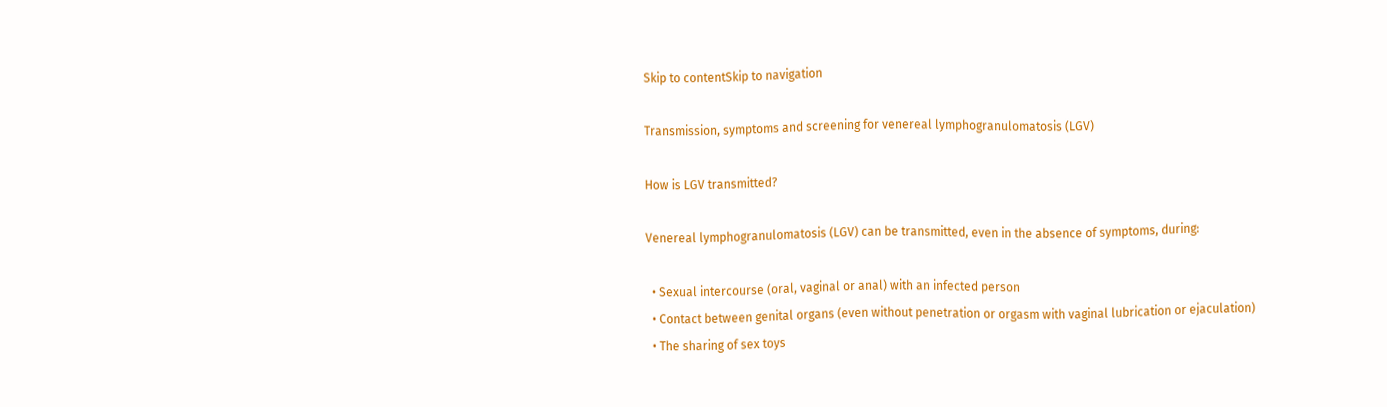Skip to contentSkip to navigation

Transmission, symptoms and screening for venereal lymphogranulomatosis (LGV)

How is LGV transmitted?

Venereal lymphogranulomatosis (LGV) can be transmitted, even in the absence of symptoms, during:

  • Sexual intercourse (oral, vaginal or anal) with an infected person
  • Contact between genital organs (even without penetration or orgasm with vaginal lubrication or ejaculation)
  • The sharing of sex toys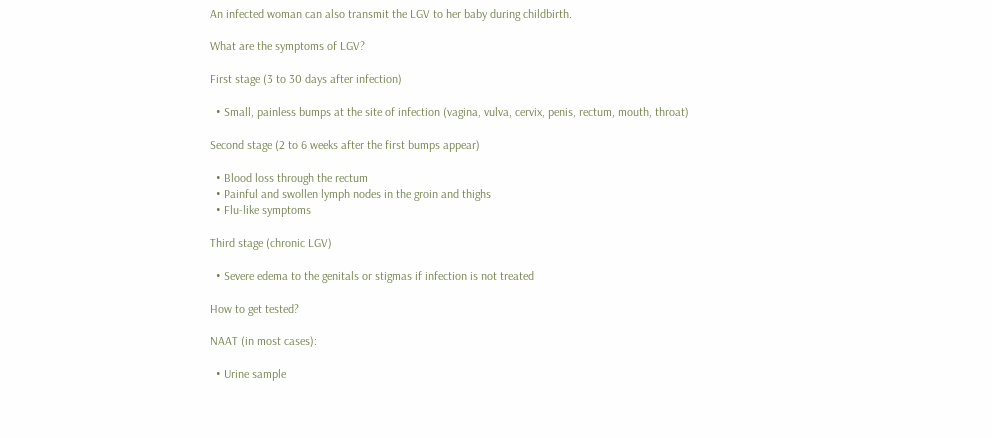An infected woman can also transmit the LGV to her baby during childbirth.

What are the symptoms of LGV?

First stage (3 to 30 days after infection)

  • Small, painless bumps at the site of infection (vagina, vulva, cervix, penis, rectum, mouth, throat)

Second stage (2 to 6 weeks after the first bumps appear)

  • Blood loss through the rectum
  • Painful and swollen lymph nodes in the groin and thighs
  • Flu-like symptoms

Third stage (chronic LGV)

  • Severe edema to the genitals or stigmas if infection is not treated

How to get tested?

NAAT (in most cases):

  • Urine sample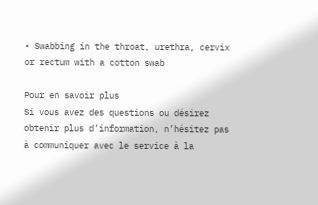• Swabbing in the throat, urethra, cervix or rectum with a cotton swab

Pour en savoir plus
Si vous avez des questions ou désirez obtenir plus d’information, n’hésitez pas à communiquer avec le service à la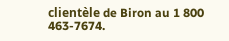clientèle de Biron au 1 800 463-7674.